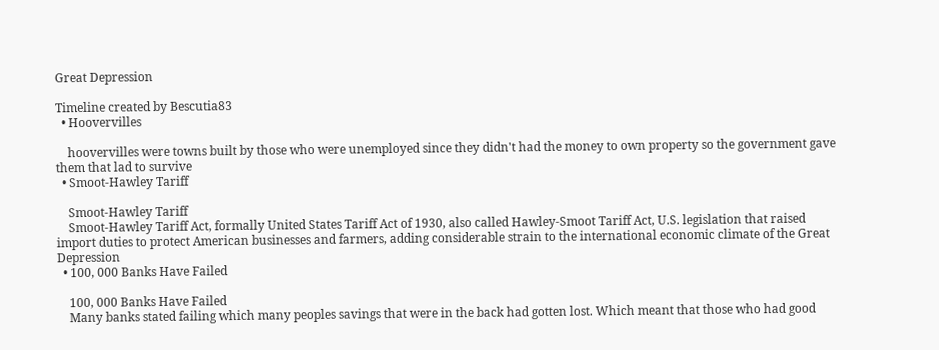Great Depression

Timeline created by Bescutia83
  • Hoovervilles

    hoovervilles were towns built by those who were unemployed since they didn't had the money to own property so the government gave them that lad to survive
  • Smoot-Hawley Tariff

    Smoot-Hawley Tariff
    Smoot-Hawley Tariff Act, formally United States Tariff Act of 1930, also called Hawley-Smoot Tariff Act, U.S. legislation that raised import duties to protect American businesses and farmers, adding considerable strain to the international economic climate of the Great Depression
  • 100, 000 Banks Have Failed

    100, 000 Banks Have Failed
    Many banks stated failing which many peoples savings that were in the back had gotten lost. Which meant that those who had good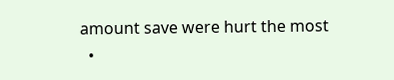amount save were hurt the most
  •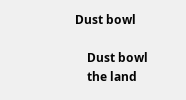Dust bowl

    Dust bowl
    the land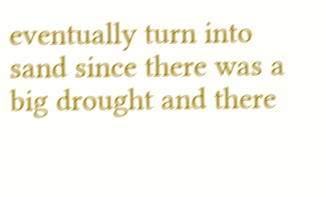eventually turn into sand since there was a big drought and there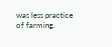was less practice of farming.